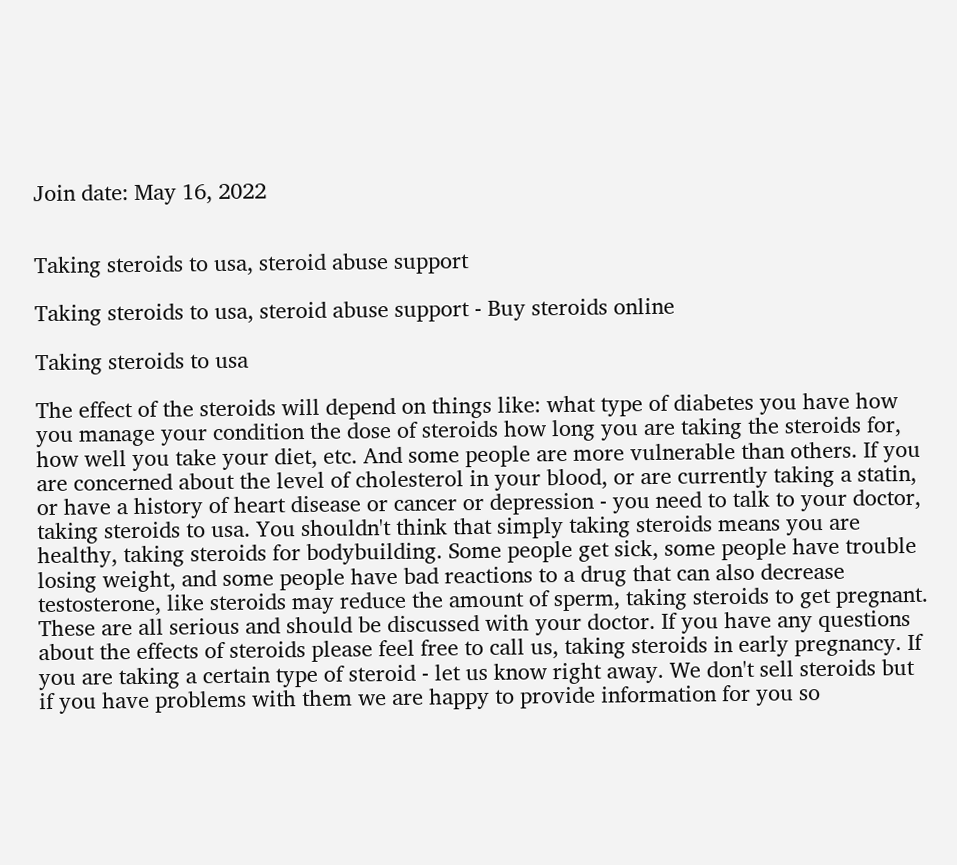Join date: May 16, 2022


Taking steroids to usa, steroid abuse support

Taking steroids to usa, steroid abuse support - Buy steroids online

Taking steroids to usa

The effect of the steroids will depend on things like: what type of diabetes you have how you manage your condition the dose of steroids how long you are taking the steroids for, how well you take your diet, etc. And some people are more vulnerable than others. If you are concerned about the level of cholesterol in your blood, or are currently taking a statin, or have a history of heart disease or cancer or depression - you need to talk to your doctor, taking steroids to usa. You shouldn't think that simply taking steroids means you are healthy, taking steroids for bodybuilding. Some people get sick, some people have trouble losing weight, and some people have bad reactions to a drug that can also decrease testosterone, like steroids may reduce the amount of sperm, taking steroids to get pregnant. These are all serious and should be discussed with your doctor. If you have any questions about the effects of steroids please feel free to call us, taking steroids in early pregnancy. If you are taking a certain type of steroid - let us know right away. We don't sell steroids but if you have problems with them we are happy to provide information for you so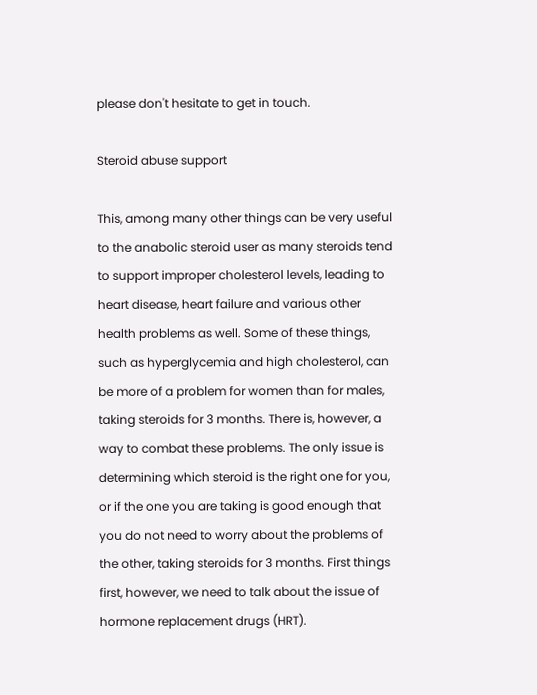please don't hesitate to get in touch.

Steroid abuse support

This, among many other things can be very useful to the anabolic steroid user as many steroids tend to support improper cholesterol levels, leading to heart disease, heart failure and various other health problems as well. Some of these things, such as hyperglycemia and high cholesterol, can be more of a problem for women than for males, taking steroids for 3 months. There is, however, a way to combat these problems. The only issue is determining which steroid is the right one for you, or if the one you are taking is good enough that you do not need to worry about the problems of the other, taking steroids for 3 months. First things first, however, we need to talk about the issue of hormone replacement drugs (HRT).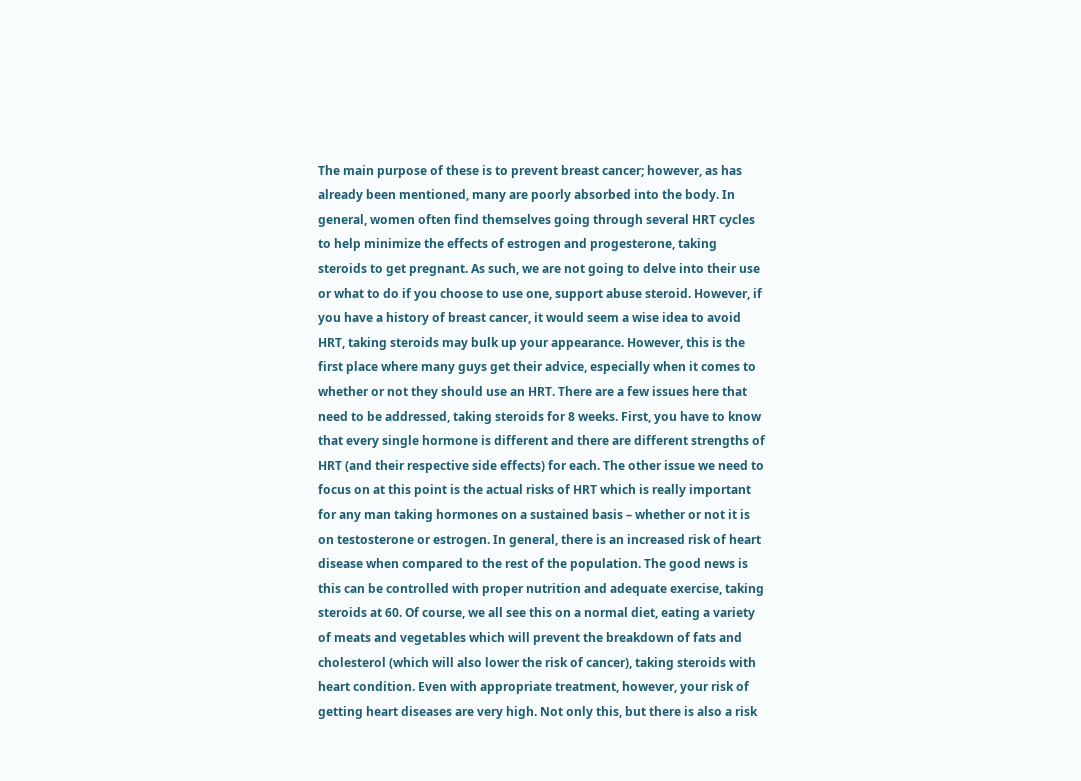The main purpose of these is to prevent breast cancer; however, as has already been mentioned, many are poorly absorbed into the body. In general, women often find themselves going through several HRT cycles to help minimize the effects of estrogen and progesterone, taking steroids to get pregnant. As such, we are not going to delve into their use or what to do if you choose to use one, support abuse steroid. However, if you have a history of breast cancer, it would seem a wise idea to avoid HRT, taking steroids may bulk up your appearance. However, this is the first place where many guys get their advice, especially when it comes to whether or not they should use an HRT. There are a few issues here that need to be addressed, taking steroids for 8 weeks. First, you have to know that every single hormone is different and there are different strengths of HRT (and their respective side effects) for each. The other issue we need to focus on at this point is the actual risks of HRT which is really important for any man taking hormones on a sustained basis – whether or not it is on testosterone or estrogen. In general, there is an increased risk of heart disease when compared to the rest of the population. The good news is this can be controlled with proper nutrition and adequate exercise, taking steroids at 60. Of course, we all see this on a normal diet, eating a variety of meats and vegetables which will prevent the breakdown of fats and cholesterol (which will also lower the risk of cancer), taking steroids with heart condition. Even with appropriate treatment, however, your risk of getting heart diseases are very high. Not only this, but there is also a risk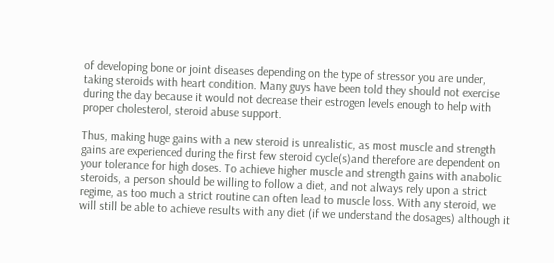of developing bone or joint diseases depending on the type of stressor you are under, taking steroids with heart condition. Many guys have been told they should not exercise during the day because it would not decrease their estrogen levels enough to help with proper cholesterol, steroid abuse support.

Thus, making huge gains with a new steroid is unrealistic, as most muscle and strength gains are experienced during the first few steroid cycle(s)and therefore are dependent on your tolerance for high doses. To achieve higher muscle and strength gains with anabolic steroids, a person should be willing to follow a diet, and not always rely upon a strict regime, as too much a strict routine can often lead to muscle loss. With any steroid, we will still be able to achieve results with any diet (if we understand the dosages) although it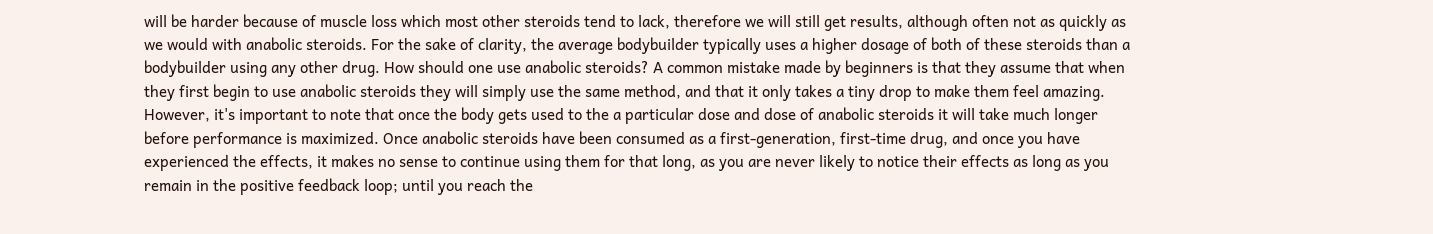will be harder because of muscle loss which most other steroids tend to lack, therefore we will still get results, although often not as quickly as we would with anabolic steroids. For the sake of clarity, the average bodybuilder typically uses a higher dosage of both of these steroids than a bodybuilder using any other drug. How should one use anabolic steroids? A common mistake made by beginners is that they assume that when they first begin to use anabolic steroids they will simply use the same method, and that it only takes a tiny drop to make them feel amazing. However, it's important to note that once the body gets used to the a particular dose and dose of anabolic steroids it will take much longer before performance is maximized. Once anabolic steroids have been consumed as a first-generation, first-time drug, and once you have experienced the effects, it makes no sense to continue using them for that long, as you are never likely to notice their effects as long as you remain in the positive feedback loop; until you reach the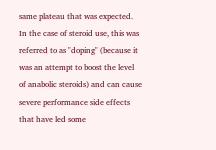same plateau that was expected. In the case of steroid use, this was referred to as "doping" (because it was an attempt to boost the level of anabolic steroids) and can cause severe performance side effects that have led some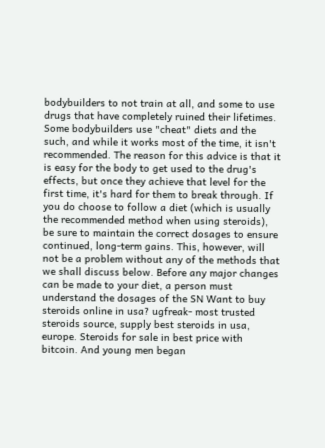bodybuilders to not train at all, and some to use drugs that have completely ruined their lifetimes. Some bodybuilders use "cheat" diets and the such, and while it works most of the time, it isn't recommended. The reason for this advice is that it is easy for the body to get used to the drug's effects, but once they achieve that level for the first time, it's hard for them to break through. If you do choose to follow a diet (which is usually the recommended method when using steroids), be sure to maintain the correct dosages to ensure continued, long-term gains. This, however, will not be a problem without any of the methods that we shall discuss below. Before any major changes can be made to your diet, a person must understand the dosages of the SN Want to buy steroids online in usa? ugfreak- most trusted steroids source, supply best steroids in usa, europe. Steroids for sale in best price with bitcoin. And young men began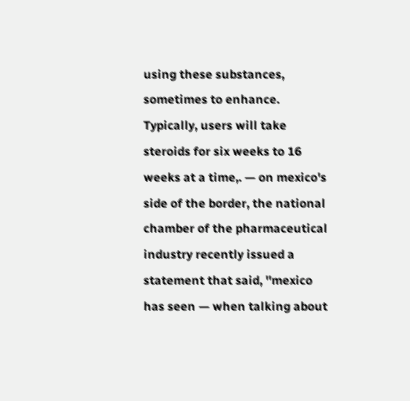using these substances, sometimes to enhance. Typically, users will take steroids for six weeks to 16 weeks at a time,. — on mexico's side of the border, the national chamber of the pharmaceutical industry recently issued a statement that said, ''mexico has seen — when talking about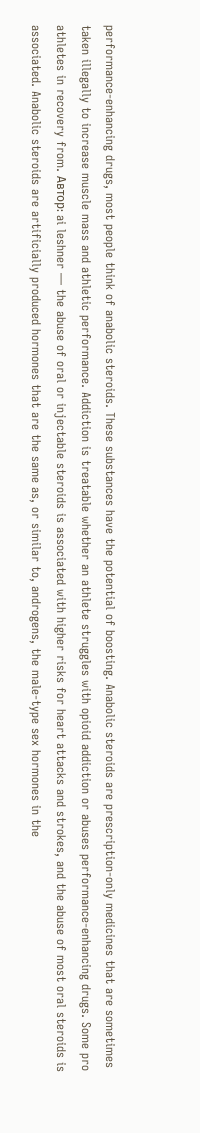performance-enhancing drugs, most people think of anabolic steroids. These substances have the potential of boosting. Anabolic steroids are prescription-only medicines that are sometimes taken illegally to increase muscle mass and athletic performance. Addiction is treatable whether an athlete struggles with opioid addiction or abuses performance-enhancing drugs. Some pro athletes in recovery from. Автор: ai leshner — the abuse of oral or injectable steroids is associated with higher risks for heart attacks and strokes, and the abuse of most oral steroids is associated. Anabolic steroids are artificially produced hormones that are the same as, or similar to, androgens, the male-type sex hormones in the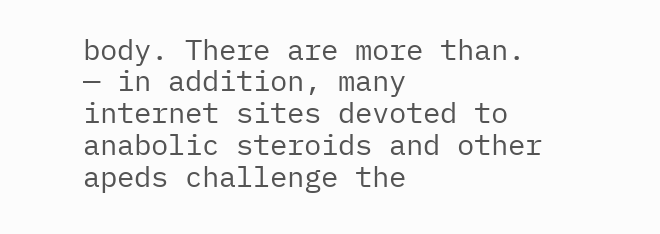body. There are more than. — in addition, many internet sites devoted to anabolic steroids and other apeds challenge the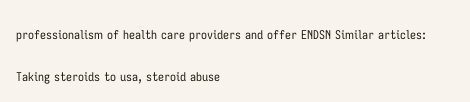professionalism of health care providers and offer ENDSN Similar articles:

Taking steroids to usa, steroid abuse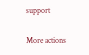support

More actions